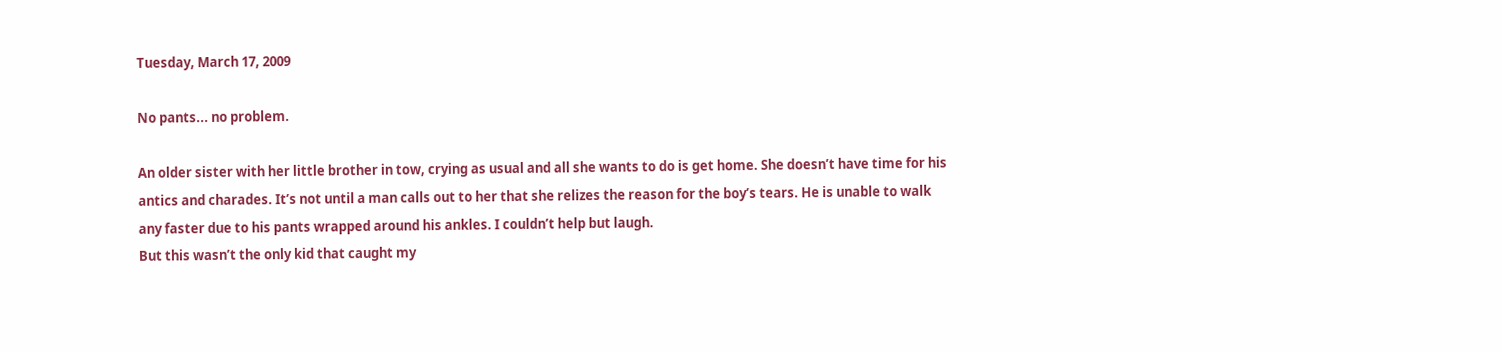Tuesday, March 17, 2009

No pants... no problem.

An older sister with her little brother in tow, crying as usual and all she wants to do is get home. She doesn’t have time for his antics and charades. It’s not until a man calls out to her that she relizes the reason for the boy’s tears. He is unable to walk any faster due to his pants wrapped around his ankles. I couldn’t help but laugh.
But this wasn’t the only kid that caught my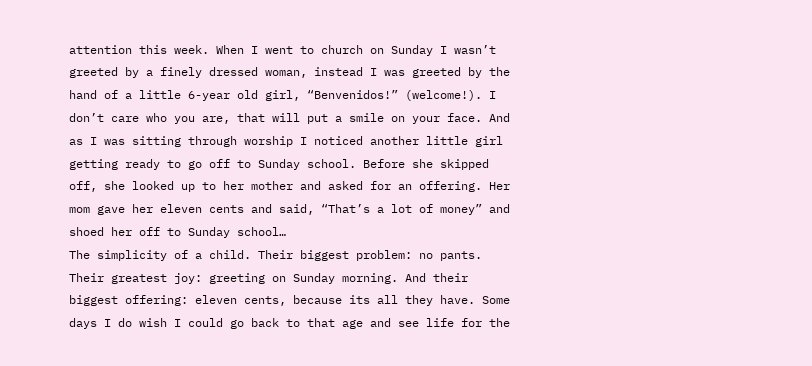attention this week. When I went to church on Sunday I wasn’t greeted by a finely dressed woman, instead I was greeted by the hand of a little 6-year old girl, “Benvenidos!” (welcome!). I don’t care who you are, that will put a smile on your face. And as I was sitting through worship I noticed another little girl getting ready to go off to Sunday school. Before she skipped off, she looked up to her mother and asked for an offering. Her mom gave her eleven cents and said, “That’s a lot of money” and shoed her off to Sunday school…
The simplicity of a child. Their biggest problem: no pants. Their greatest joy: greeting on Sunday morning. And their biggest offering: eleven cents, because its all they have. Some days I do wish I could go back to that age and see life for the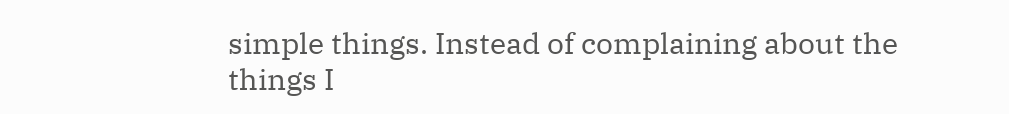simple things. Instead of complaining about the things I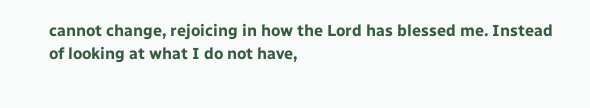cannot change, rejoicing in how the Lord has blessed me. Instead of looking at what I do not have,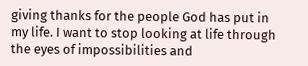giving thanks for the people God has put in my life. I want to stop looking at life through the eyes of impossibilities and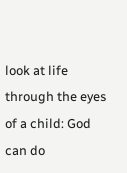look at life through the eyes of a child: God can do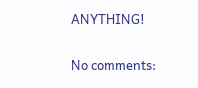ANYTHING!

No comments: